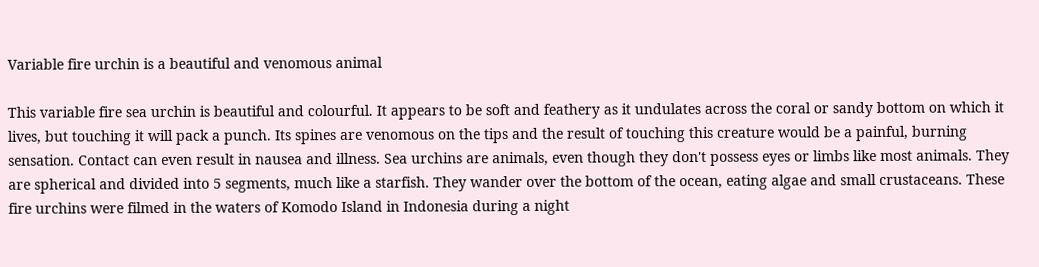Variable fire urchin is a beautiful and venomous animal

This variable fire sea urchin is beautiful and colourful. It appears to be soft and feathery as it undulates across the coral or sandy bottom on which it lives, but touching it will pack a punch. Its spines are venomous on the tips and the result of touching this creature would be a painful, burning sensation. Contact can even result in nausea and illness. Sea urchins are animals, even though they don't possess eyes or limbs like most animals. They are spherical and divided into 5 segments, much like a starfish. They wander over the bottom of the ocean, eating algae and small crustaceans. These fire urchins were filmed in the waters of Komodo Island in Indonesia during a night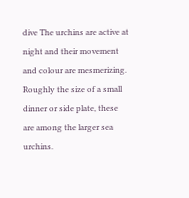dive The urchins are active at night and their movement and colour are mesmerizing. Roughly the size of a small dinner or side plate, these are among the larger sea urchins.